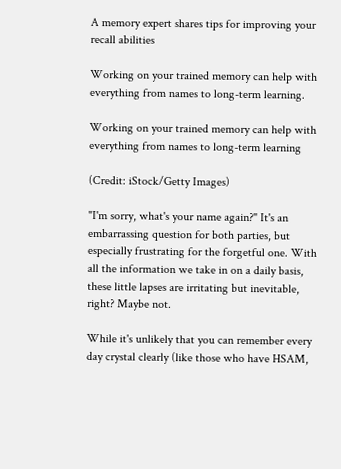A memory expert shares tips for improving your recall abilities

Working on your trained memory can help with everything from names to long-term learning.

Working on your trained memory can help with everything from names to long-term learning

(Credit: iStock/Getty Images)

"I'm sorry, what's your name again?" It's an embarrassing question for both parties, but especially frustrating for the forgetful one. With all the information we take in on a daily basis, these little lapses are irritating but inevitable, right? Maybe not.

While it's unlikely that you can remember every day crystal clearly (like those who have HSAM,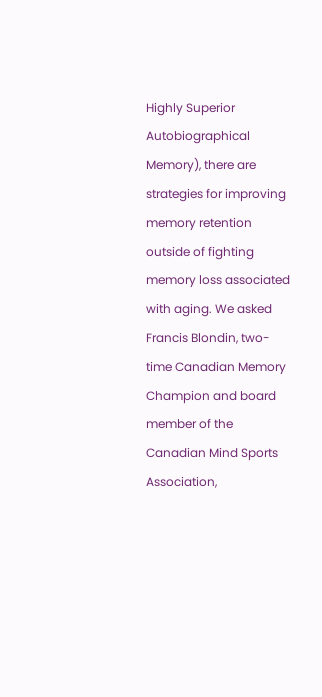Highly Superior Autobiographical Memory), there are strategies for improving memory retention outside of fighting memory loss associated with aging. We asked Francis Blondin, two-time Canadian Memory Champion and board member of the Canadian Mind Sports Association,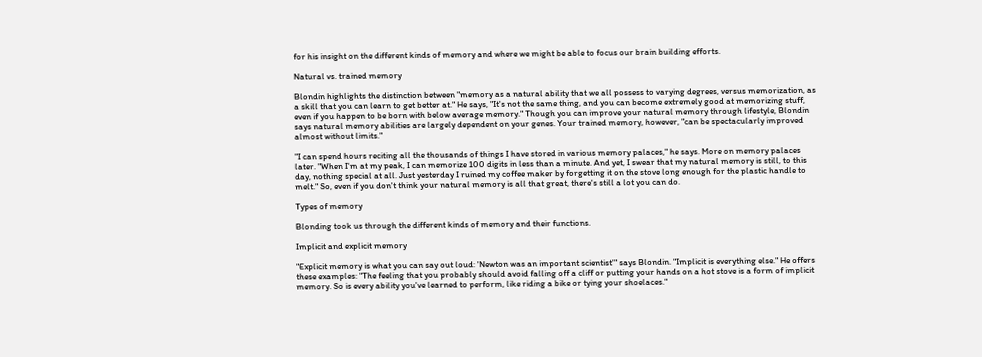for his insight on the different kinds of memory and where we might be able to focus our brain building efforts.

Natural vs. trained memory

Blondin highlights the distinction between "memory as a natural ability that we all possess to varying degrees, versus memorization, as a skill that you can learn to get better at." He says, "It's not the same thing, and you can become extremely good at memorizing stuff, even if you happen to be born with below average memory." Though you can improve your natural memory through lifestyle, Blondin says natural memory abilities are largely dependent on your genes. Your trained memory, however, "can be spectacularly improved almost without limits."

"I can spend hours reciting all the thousands of things I have stored in various memory palaces," he says. More on memory palaces later. "When I'm at my peak, I can memorize 100 digits in less than a minute. And yet, I swear that my natural memory is still, to this day, nothing special at all. Just yesterday I ruined my coffee maker by forgetting it on the stove long enough for the plastic handle to melt." So, even if you don't think your natural memory is all that great, there's still a lot you can do.

Types of memory

Blonding took us through the different kinds of memory and their functions.

Implicit and explicit memory

"Explicit memory is what you can say out loud: 'Newton was an important scientist'" says Blondin. "Implicit is everything else." He offers these examples: "The feeling that you probably should avoid falling off a cliff or putting your hands on a hot stove is a form of implicit memory. So is every ability you've learned to perform, like riding a bike or tying your shoelaces."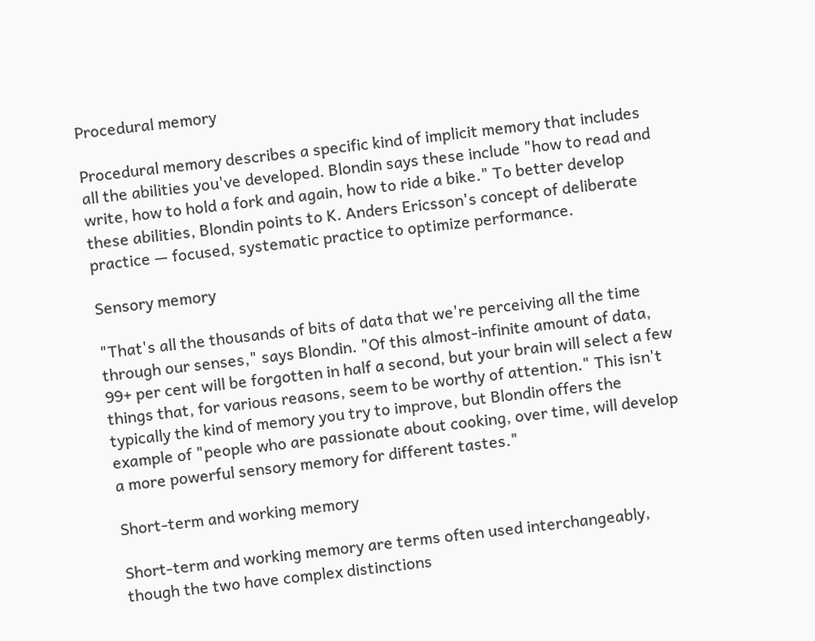Procedural memory

Procedural memory describes a specific kind of implicit memory that includes all the abilities you've developed. Blondin says these include "how to read and write, how to hold a fork and again, how to ride a bike." To better develop these abilities, Blondin points to K. Anders Ericsson's concept of deliberate practice — focused, systematic practice to optimize performance.

Sensory memory

"That's all the thousands of bits of data that we're perceiving all the time through our senses," says Blondin. "Of this almost-infinite amount of data, 99+ per cent will be forgotten in half a second, but your brain will select a few things that, for various reasons, seem to be worthy of attention." This isn't typically the kind of memory you try to improve, but Blondin offers the example of "people who are passionate about cooking, over time, will develop a more powerful sensory memory for different tastes."

Short-term and working memory

Short-term and working memory are terms often used interchangeably, though the two have complex distinctions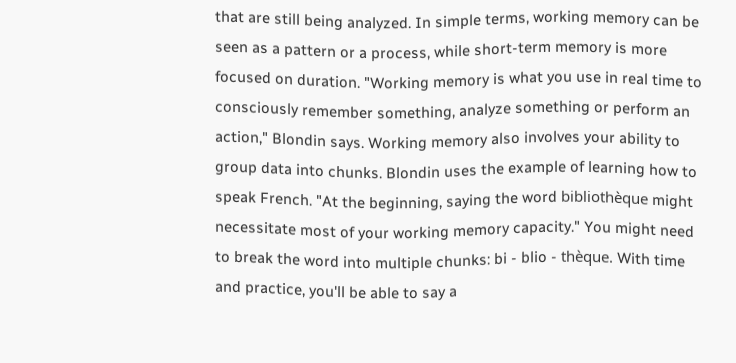that are still being analyzed. In simple terms, working memory can be seen as a pattern or a process, while short-term memory is more focused on duration. "Working memory is what you use in real time to consciously remember something, analyze something or perform an action," Blondin says. Working memory also involves your ability to group data into chunks. Blondin uses the example of learning how to speak French. "At the beginning, saying the word bibliothèque might necessitate most of your working memory capacity." You might need to break the word into multiple chunks: bi - blio - thèque. With time and practice, you'll be able to say a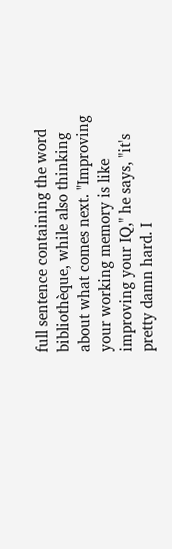full sentence containing the word bibliothèque, while also thinking about what comes next. "Improving your working memory is like improving your IQ," he says, "it's pretty damn hard. I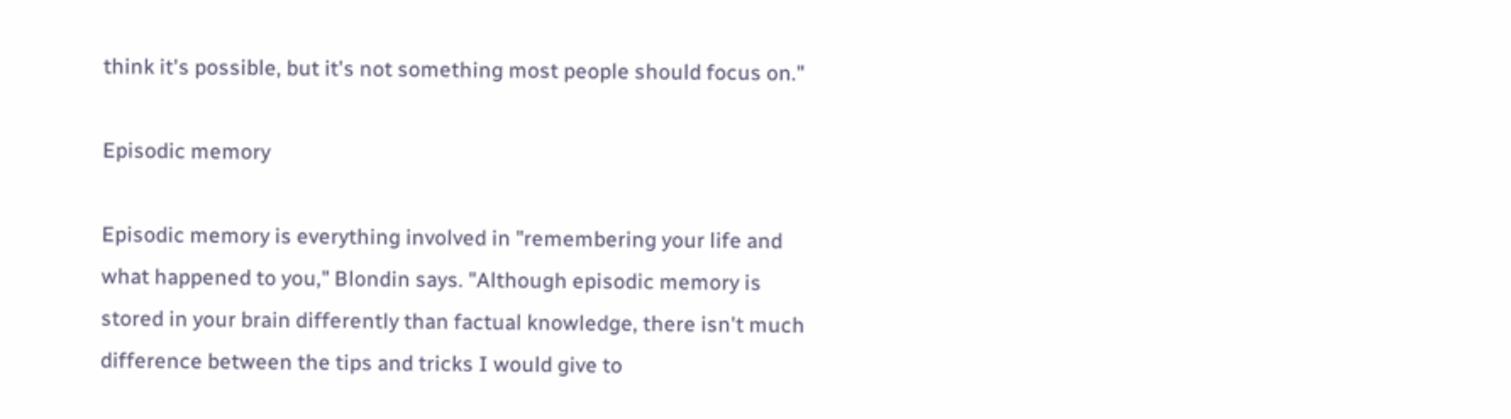think it's possible, but it's not something most people should focus on."

Episodic memory

Episodic memory is everything involved in "remembering your life and what happened to you," Blondin says. "Although episodic memory is stored in your brain differently than factual knowledge, there isn't much difference between the tips and tricks I would give to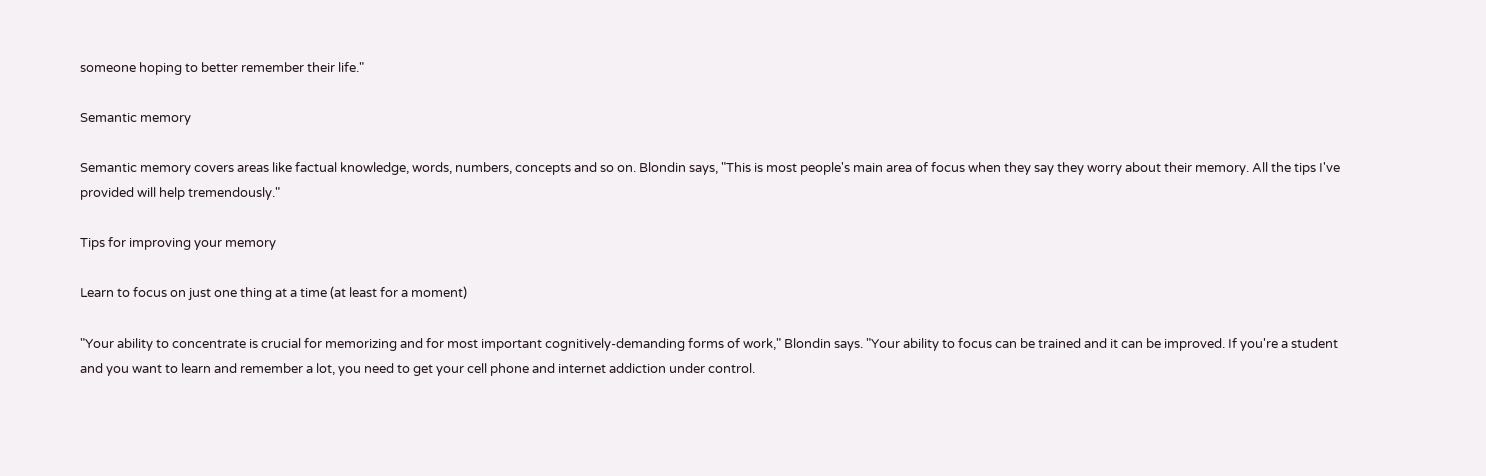someone hoping to better remember their life."

Semantic memory

Semantic memory covers areas like factual knowledge, words, numbers, concepts and so on. Blondin says, "This is most people's main area of focus when they say they worry about their memory. All the tips I've provided will help tremendously."

Tips for improving your memory

Learn to focus on just one thing at a time (at least for a moment)

"Your ability to concentrate is crucial for memorizing and for most important cognitively-demanding forms of work," Blondin says. "Your ability to focus can be trained and it can be improved. If you're a student and you want to learn and remember a lot, you need to get your cell phone and internet addiction under control.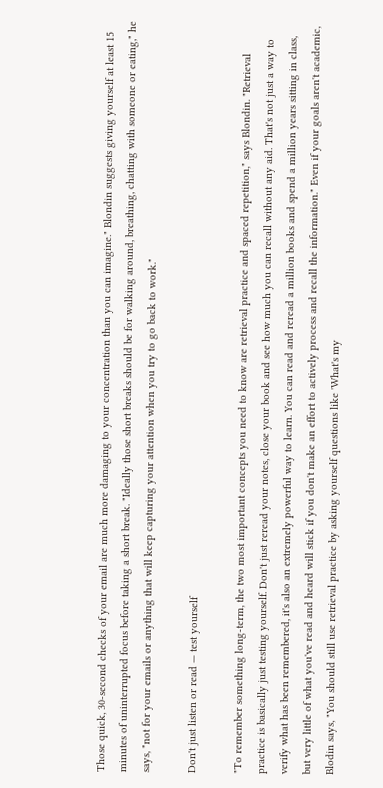Those quick, 30-second checks of your email are much more damaging to your concentration than you can imagine." Blondin suggests giving yourself at least 15 minutes of uninterrupted focus before taking a short break. "Ideally those short breaks should be for walking around, breathing, chatting with someone or eating," he says, "not for your emails or anything that will keep capturing your attention when you try to go back to work."

Don't just listen or read — test yourself

"To remember something long-term, the two most important concepts you need to know are retrieval practice and spaced repetition," says Blondin. "Retrieval practice is basically just testing yourself. Don't just reread your notes, close your book and see how much you can recall without any aid. That's not just a way to verify what has been remembered, it's also an extremely powerful way to learn. You can read and reread a million books and spend a million years sitting in class, but very little of what you've read and heard will stick if you don't make an effort to actively process and recall the information." Even if your goals aren't academic, Blodin says, "You should still use retrieval practice by asking yourself questions like 'What's my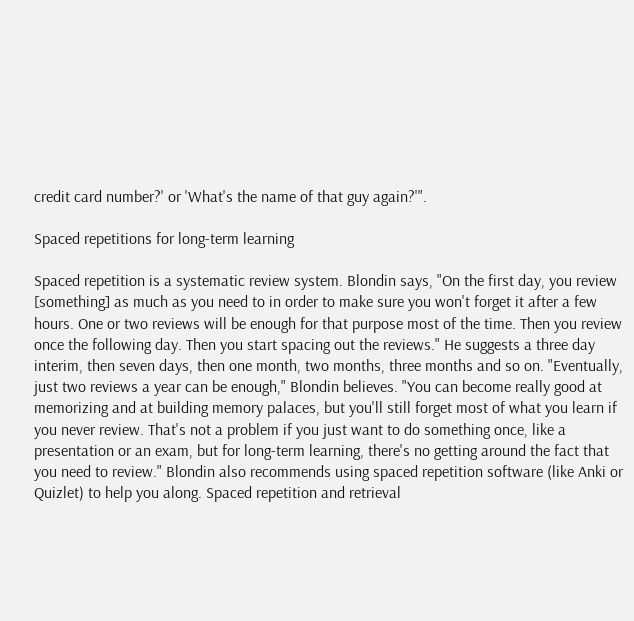credit card number?' or 'What's the name of that guy again?'".

Spaced repetitions for long-term learning

Spaced repetition is a systematic review system. Blondin says, "On the first day, you review [something] as much as you need to in order to make sure you won't forget it after a few hours. One or two reviews will be enough for that purpose most of the time. Then you review once the following day. Then you start spacing out the reviews." He suggests a three day interim, then seven days, then one month, two months, three months and so on. "Eventually, just two reviews a year can be enough," Blondin believes. "You can become really good at memorizing and at building memory palaces, but you'll still forget most of what you learn if you never review. That's not a problem if you just want to do something once, like a presentation or an exam, but for long-term learning, there's no getting around the fact that you need to review." Blondin also recommends using spaced repetition software (like Anki or Quizlet) to help you along. Spaced repetition and retrieval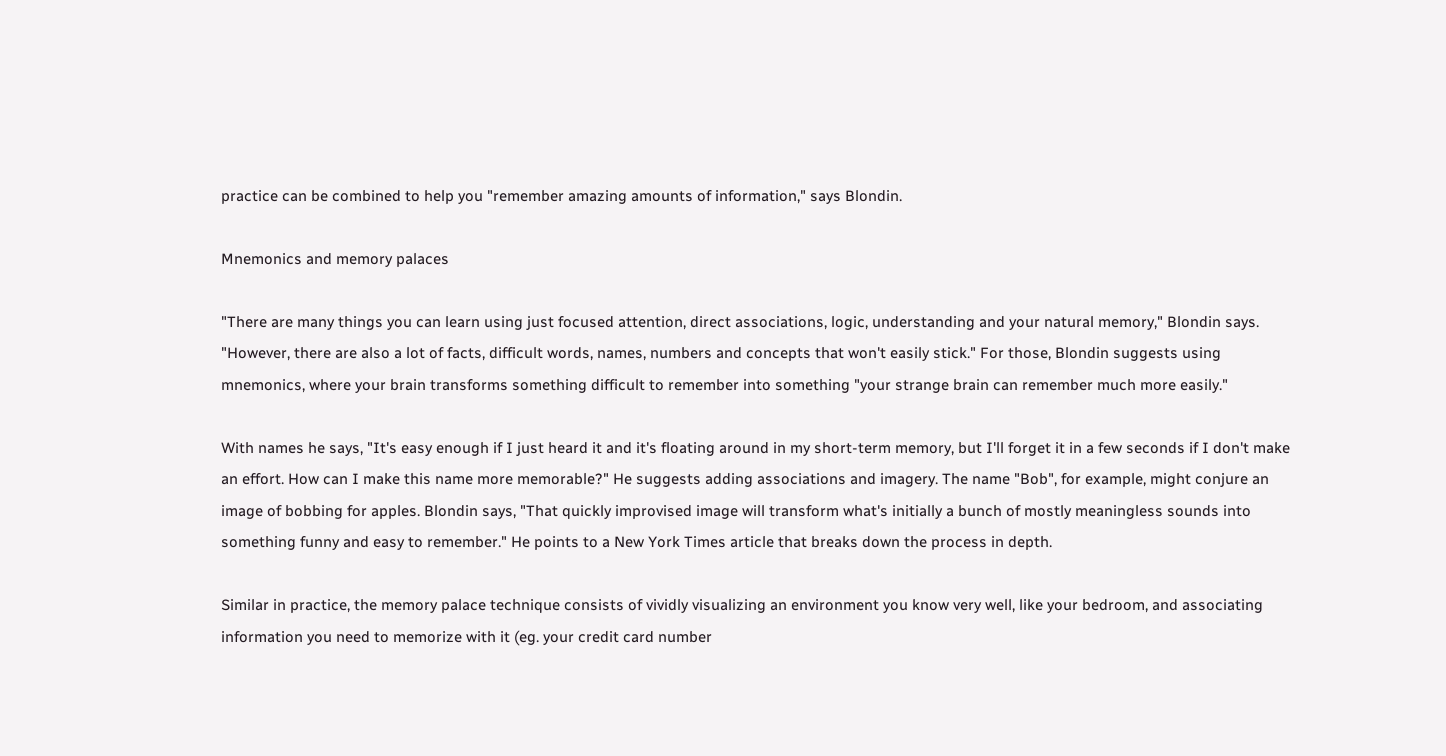practice can be combined to help you "remember amazing amounts of information," says Blondin.

Mnemonics and memory palaces

"There are many things you can learn using just focused attention, direct associations, logic, understanding and your natural memory," Blondin says. "However, there are also a lot of facts, difficult words, names, numbers and concepts that won't easily stick." For those, Blondin suggests using mnemonics, where your brain transforms something difficult to remember into something "your strange brain can remember much more easily."

With names he says, "It's easy enough if I just heard it and it's floating around in my short-term memory, but I'll forget it in a few seconds if I don't make an effort. How can I make this name more memorable?" He suggests adding associations and imagery. The name "Bob", for example, might conjure an image of bobbing for apples. Blondin says, "That quickly improvised image will transform what's initially a bunch of mostly meaningless sounds into something funny and easy to remember." He points to a New York Times article that breaks down the process in depth.

Similar in practice, the memory palace technique consists of vividly visualizing an environment you know very well, like your bedroom, and associating information you need to memorize with it (eg. your credit card number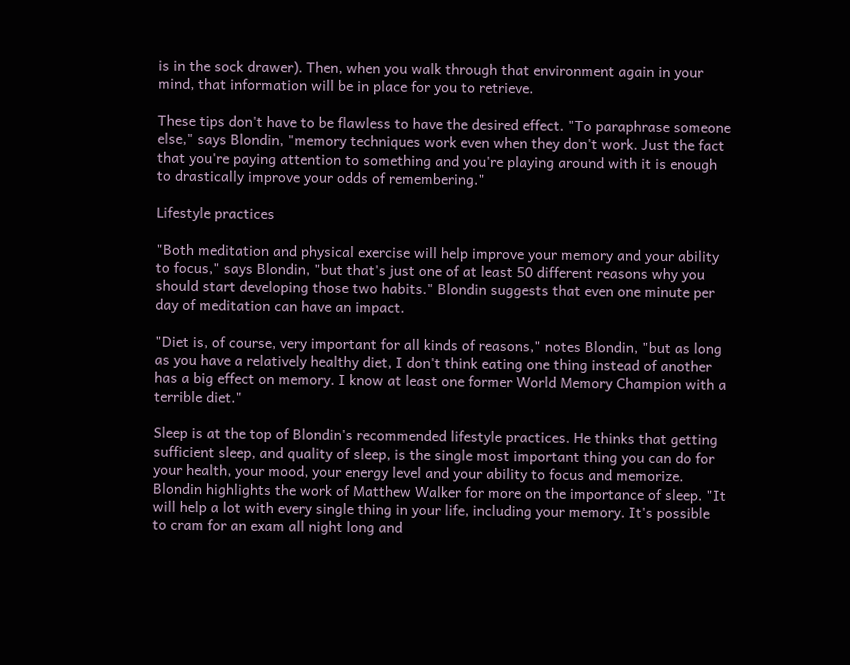is in the sock drawer). Then, when you walk through that environment again in your mind, that information will be in place for you to retrieve.

These tips don't have to be flawless to have the desired effect. "To paraphrase someone else," says Blondin, "memory techniques work even when they don't work. Just the fact that you're paying attention to something and you're playing around with it is enough to drastically improve your odds of remembering."

Lifestyle practices

"Both meditation and physical exercise will help improve your memory and your ability to focus," says Blondin, "but that's just one of at least 50 different reasons why you should start developing those two habits." Blondin suggests that even one minute per day of meditation can have an impact.

"Diet is, of course, very important for all kinds of reasons," notes Blondin, "but as long as you have a relatively healthy diet, I don't think eating one thing instead of another has a big effect on memory. I know at least one former World Memory Champion with a terrible diet."

Sleep is at the top of Blondin's recommended lifestyle practices. He thinks that getting sufficient sleep, and quality of sleep, is the single most important thing you can do for your health, your mood, your energy level and your ability to focus and memorize. Blondin highlights the work of Matthew Walker for more on the importance of sleep. "It will help a lot with every single thing in your life, including your memory. It's possible to cram for an exam all night long and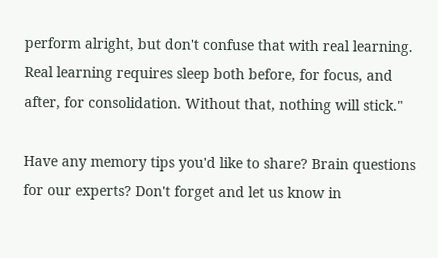perform alright, but don't confuse that with real learning. Real learning requires sleep both before, for focus, and after, for consolidation. Without that, nothing will stick."

Have any memory tips you'd like to share? Brain questions for our experts? Don't forget and let us know in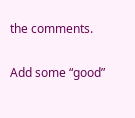the comments.

Add some “good”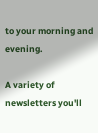to your morning and evening.

A variety of newsletters you'll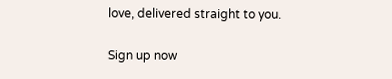love, delivered straight to you.

Sign up now